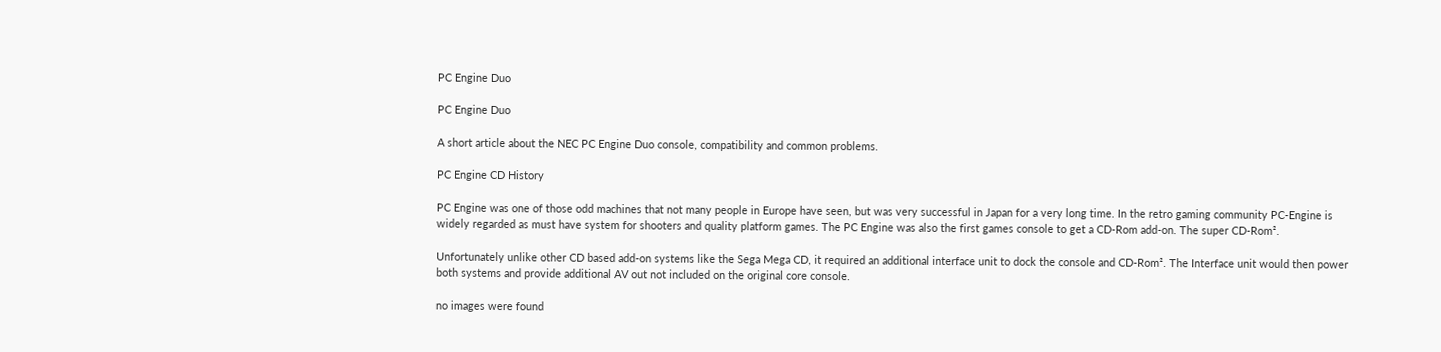PC Engine Duo

PC Engine Duo

A short article about the NEC PC Engine Duo console, compatibility and common problems.

PC Engine CD History

PC Engine was one of those odd machines that not many people in Europe have seen, but was very successful in Japan for a very long time. In the retro gaming community PC-Engine is widely regarded as must have system for shooters and quality platform games. The PC Engine was also the first games console to get a CD-Rom add-on. The super CD-Rom².

Unfortunately unlike other CD based add-on systems like the Sega Mega CD, it required an additional interface unit to dock the console and CD-Rom². The Interface unit would then power both systems and provide additional AV out not included on the original core console.

no images were found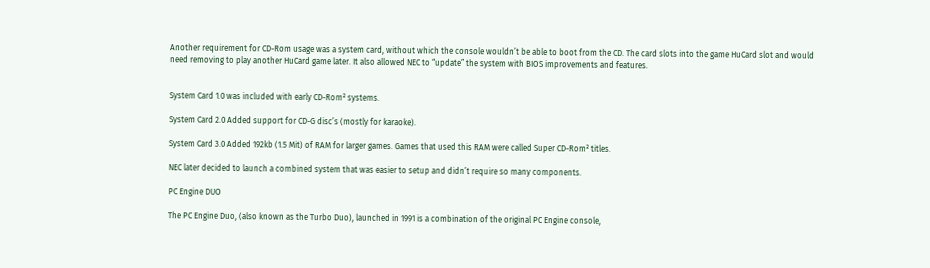Another requirement for CD-Rom usage was a system card, without which the console wouldn’t be able to boot from the CD. The card slots into the game HuCard slot and would need removing to play another HuCard game later. It also allowed NEC to “update” the system with BIOS improvements and features.


System Card 1.0 was included with early CD-Rom² systems.

System Card 2.0 Added support for CD-G disc’s (mostly for karaoke).

System Card 3.0 Added 192kb (1.5 Mit) of RAM for larger games. Games that used this RAM were called Super CD-Rom² titles.

NEC later decided to launch a combined system that was easier to setup and didn’t require so many components.

PC Engine DUO

The PC Engine Duo, (also known as the Turbo Duo), launched in 1991 is a combination of the original PC Engine console,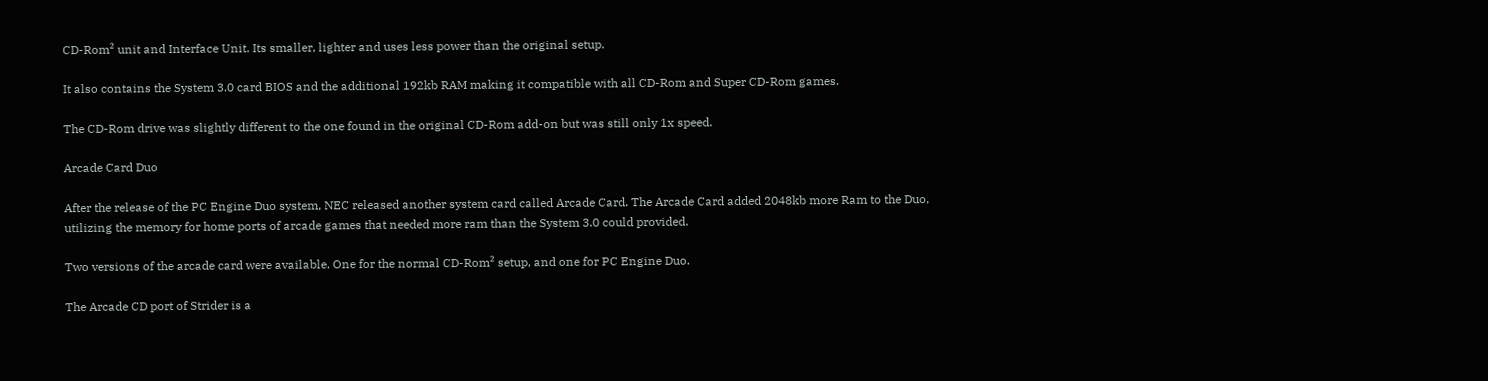CD-Rom² unit and Interface Unit. Its smaller, lighter and uses less power than the original setup.

It also contains the System 3.0 card BIOS and the additional 192kb RAM making it compatible with all CD-Rom and Super CD-Rom games.

The CD-Rom drive was slightly different to the one found in the original CD-Rom add-on but was still only 1x speed.

Arcade Card Duo

After the release of the PC Engine Duo system, NEC released another system card called Arcade Card. The Arcade Card added 2048kb more Ram to the Duo, utilizing the memory for home ports of arcade games that needed more ram than the System 3.0 could provided.

Two versions of the arcade card were available. One for the normal CD-Rom² setup, and one for PC Engine Duo.

The Arcade CD port of Strider is a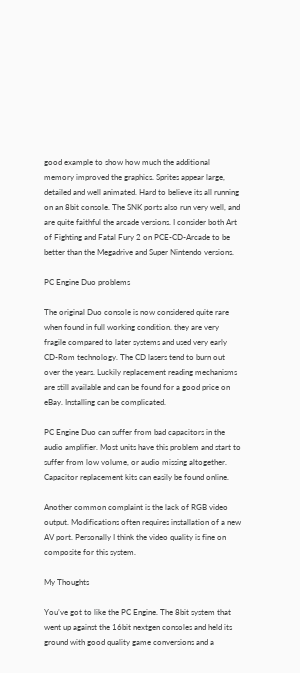good example to show how much the additional memory improved the graphics. Sprites appear large, detailed and well animated. Hard to believe its all running on an 8bit console. The SNK ports also run very well, and are quite faithful the arcade versions. I consider both Art of Fighting and Fatal Fury 2 on PCE-CD-Arcade to be better than the Megadrive and Super Nintendo versions.

PC Engine Duo problems

The original Duo console is now considered quite rare when found in full working condition. they are very fragile compared to later systems and used very early CD-Rom technology. The CD lasers tend to burn out over the years. Luckily replacement reading mechanisms are still available and can be found for a good price on eBay. Installing can be complicated.

PC Engine Duo can suffer from bad capacitors in the audio amplifier. Most units have this problem and start to suffer from low volume, or audio missing altogether. Capacitor replacement kits can easily be found online.

Another common complaint is the lack of RGB video output. Modifications often requires installation of a new AV port. Personally I think the video quality is fine on composite for this system.

My Thoughts

You’ve got to like the PC Engine. The 8bit system that went up against the 16bit nextgen consoles and held its ground with good quality game conversions and a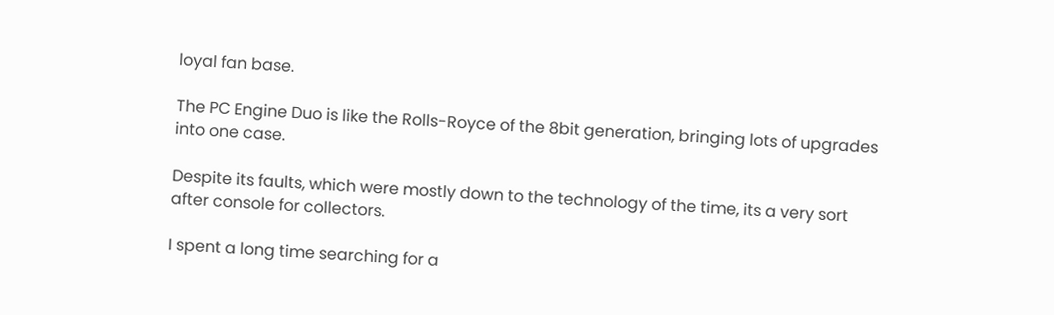loyal fan base.

The PC Engine Duo is like the Rolls-Royce of the 8bit generation, bringing lots of upgrades into one case.

Despite its faults, which were mostly down to the technology of the time, its a very sort after console for collectors.

I spent a long time searching for a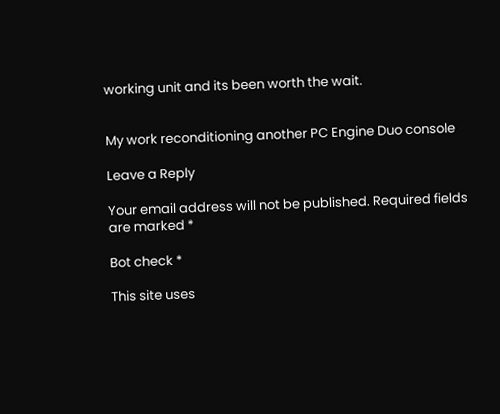working unit and its been worth the wait.


My work reconditioning another PC Engine Duo console

Leave a Reply

Your email address will not be published. Required fields are marked *

Bot check *

This site uses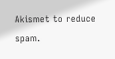Akismet to reduce spam.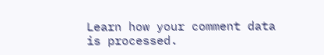Learn how your comment data is processed.